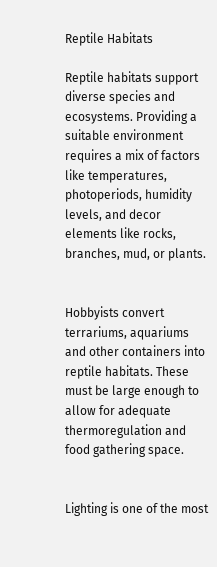Reptile Habitats

Reptile habitats support diverse species and ecosystems. Providing a suitable environment requires a mix of factors like temperatures, photoperiods, humidity levels, and decor elements like rocks, branches, mud, or plants.


Hobbyists convert terrariums, aquariums and other containers into reptile habitats. These must be large enough to allow for adequate thermoregulation and food gathering space.


Lighting is one of the most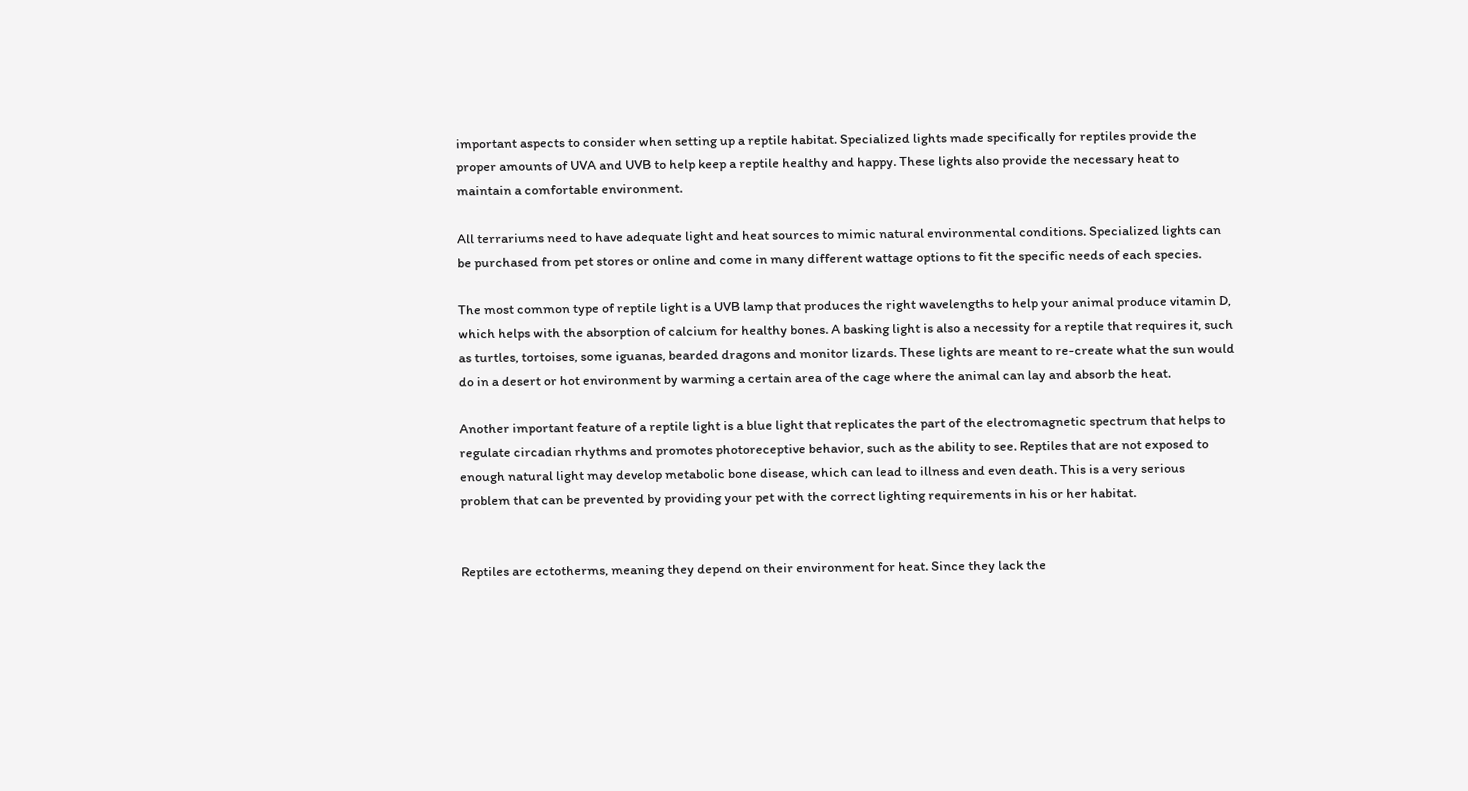important aspects to consider when setting up a reptile habitat. Specialized lights made specifically for reptiles provide the proper amounts of UVA and UVB to help keep a reptile healthy and happy. These lights also provide the necessary heat to maintain a comfortable environment.

All terrariums need to have adequate light and heat sources to mimic natural environmental conditions. Specialized lights can be purchased from pet stores or online and come in many different wattage options to fit the specific needs of each species.

The most common type of reptile light is a UVB lamp that produces the right wavelengths to help your animal produce vitamin D, which helps with the absorption of calcium for healthy bones. A basking light is also a necessity for a reptile that requires it, such as turtles, tortoises, some iguanas, bearded dragons and monitor lizards. These lights are meant to re-create what the sun would do in a desert or hot environment by warming a certain area of the cage where the animal can lay and absorb the heat.

Another important feature of a reptile light is a blue light that replicates the part of the electromagnetic spectrum that helps to regulate circadian rhythms and promotes photoreceptive behavior, such as the ability to see. Reptiles that are not exposed to enough natural light may develop metabolic bone disease, which can lead to illness and even death. This is a very serious problem that can be prevented by providing your pet with the correct lighting requirements in his or her habitat.


Reptiles are ectotherms, meaning they depend on their environment for heat. Since they lack the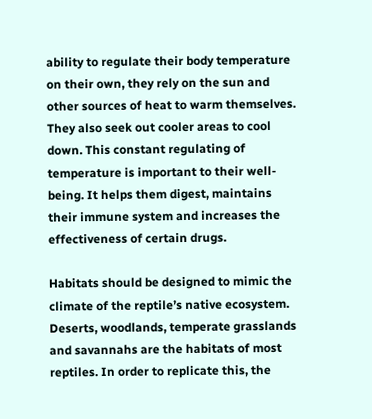ability to regulate their body temperature on their own, they rely on the sun and other sources of heat to warm themselves. They also seek out cooler areas to cool down. This constant regulating of temperature is important to their well-being. It helps them digest, maintains their immune system and increases the effectiveness of certain drugs.

Habitats should be designed to mimic the climate of the reptile’s native ecosystem. Deserts, woodlands, temperate grasslands and savannahs are the habitats of most reptiles. In order to replicate this, the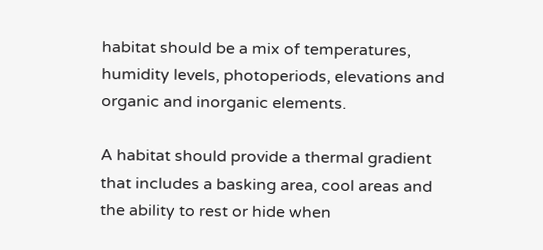habitat should be a mix of temperatures, humidity levels, photoperiods, elevations and organic and inorganic elements.

A habitat should provide a thermal gradient that includes a basking area, cool areas and the ability to rest or hide when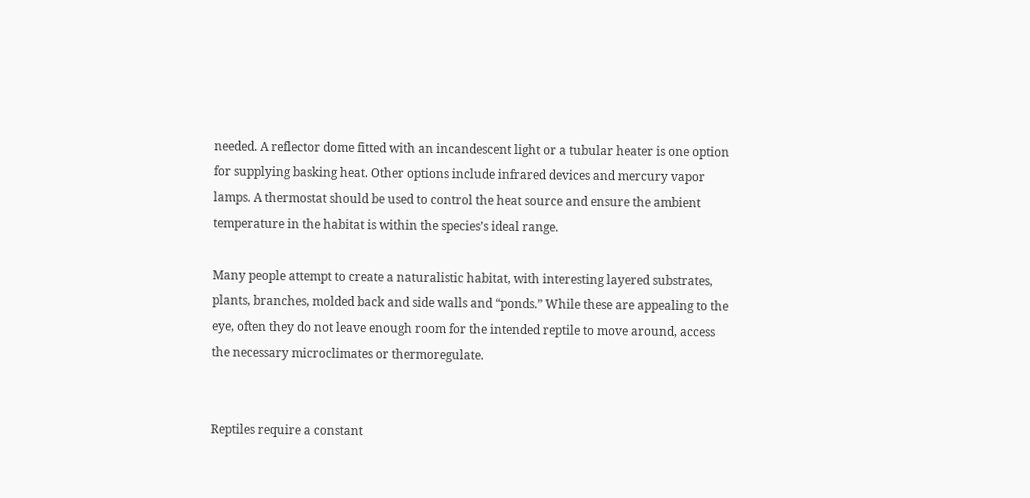needed. A reflector dome fitted with an incandescent light or a tubular heater is one option for supplying basking heat. Other options include infrared devices and mercury vapor lamps. A thermostat should be used to control the heat source and ensure the ambient temperature in the habitat is within the species’s ideal range.

Many people attempt to create a naturalistic habitat, with interesting layered substrates, plants, branches, molded back and side walls and “ponds.” While these are appealing to the eye, often they do not leave enough room for the intended reptile to move around, access the necessary microclimates or thermoregulate.


Reptiles require a constant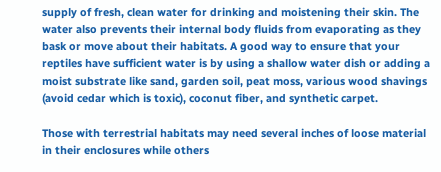supply of fresh, clean water for drinking and moistening their skin. The water also prevents their internal body fluids from evaporating as they bask or move about their habitats. A good way to ensure that your reptiles have sufficient water is by using a shallow water dish or adding a moist substrate like sand, garden soil, peat moss, various wood shavings (avoid cedar which is toxic), coconut fiber, and synthetic carpet.

Those with terrestrial habitats may need several inches of loose material in their enclosures while others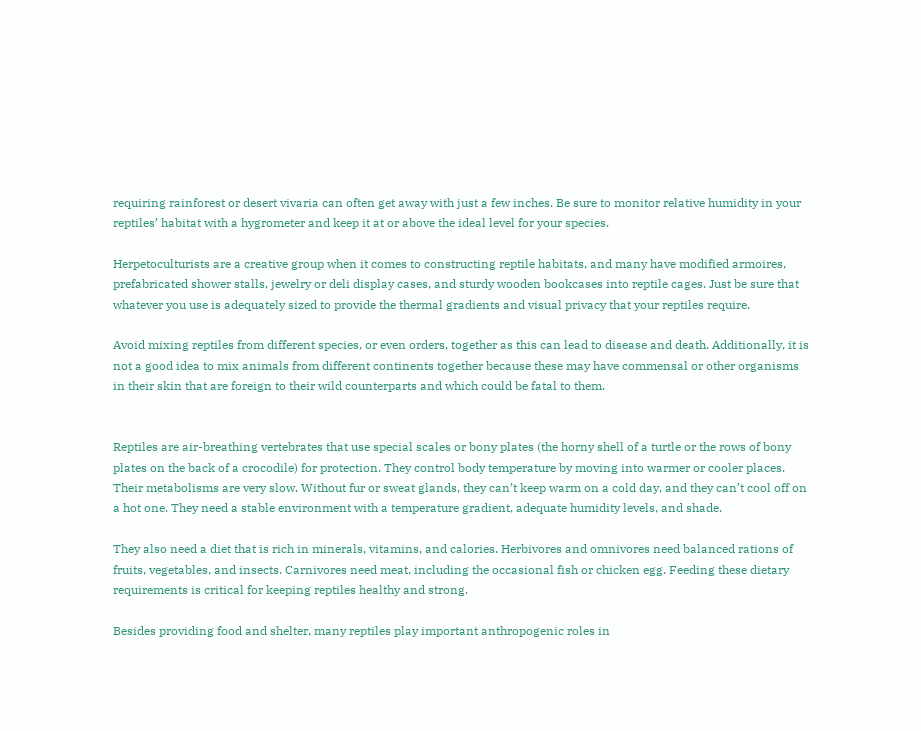requiring rainforest or desert vivaria can often get away with just a few inches. Be sure to monitor relative humidity in your reptiles’ habitat with a hygrometer and keep it at or above the ideal level for your species.

Herpetoculturists are a creative group when it comes to constructing reptile habitats, and many have modified armoires, prefabricated shower stalls, jewelry or deli display cases, and sturdy wooden bookcases into reptile cages. Just be sure that whatever you use is adequately sized to provide the thermal gradients and visual privacy that your reptiles require.

Avoid mixing reptiles from different species, or even orders, together as this can lead to disease and death. Additionally, it is not a good idea to mix animals from different continents together because these may have commensal or other organisms in their skin that are foreign to their wild counterparts and which could be fatal to them.


Reptiles are air-breathing vertebrates that use special scales or bony plates (the horny shell of a turtle or the rows of bony plates on the back of a crocodile) for protection. They control body temperature by moving into warmer or cooler places. Their metabolisms are very slow. Without fur or sweat glands, they can’t keep warm on a cold day, and they can’t cool off on a hot one. They need a stable environment with a temperature gradient, adequate humidity levels, and shade.

They also need a diet that is rich in minerals, vitamins, and calories. Herbivores and omnivores need balanced rations of fruits, vegetables, and insects. Carnivores need meat, including the occasional fish or chicken egg. Feeding these dietary requirements is critical for keeping reptiles healthy and strong.

Besides providing food and shelter, many reptiles play important anthropogenic roles in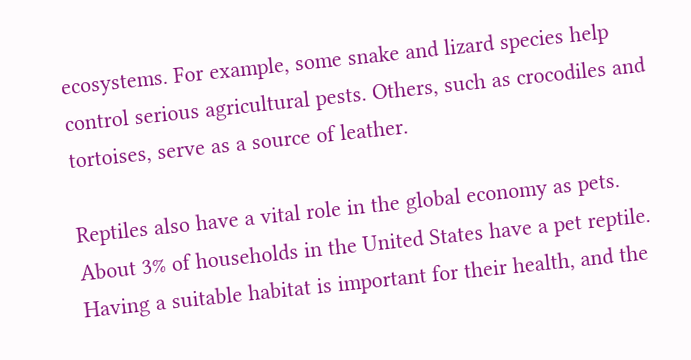ecosystems. For example, some snake and lizard species help control serious agricultural pests. Others, such as crocodiles and tortoises, serve as a source of leather.

Reptiles also have a vital role in the global economy as pets. About 3% of households in the United States have a pet reptile. Having a suitable habitat is important for their health, and the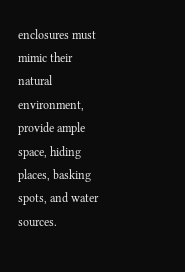enclosures must mimic their natural environment, provide ample space, hiding places, basking spots, and water sources.